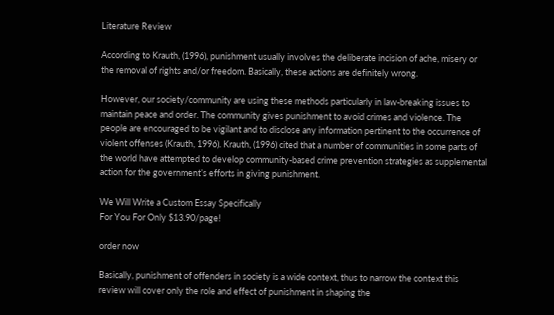Literature Review

According to Krauth, (1996), punishment usually involves the deliberate incision of ache, misery or the removal of rights and/or freedom. Basically, these actions are definitely wrong.

However, our society/community are using these methods particularly in law-breaking issues to maintain peace and order. The community gives punishment to avoid crimes and violence. The people are encouraged to be vigilant and to disclose any information pertinent to the occurrence of violent offenses (Krauth, 1996). Krauth, (1996) cited that a number of communities in some parts of the world have attempted to develop community-based crime prevention strategies as supplemental action for the government’s efforts in giving punishment.

We Will Write a Custom Essay Specifically
For You For Only $13.90/page!

order now

Basically, punishment of offenders in society is a wide context, thus to narrow the context this review will cover only the role and effect of punishment in shaping the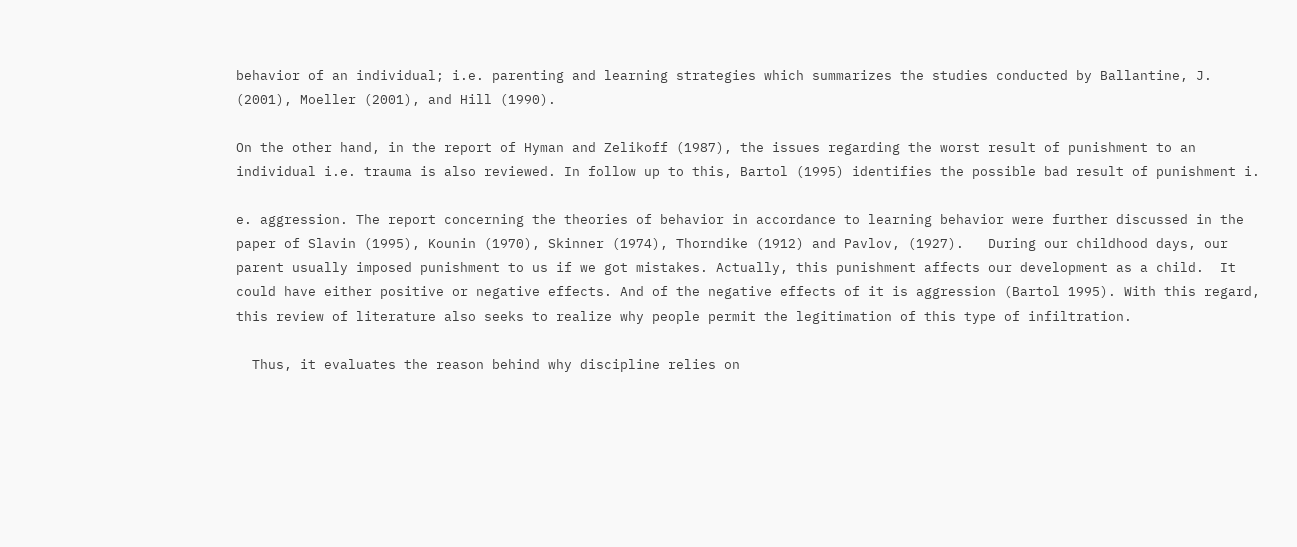behavior of an individual; i.e. parenting and learning strategies which summarizes the studies conducted by Ballantine, J. (2001), Moeller (2001), and Hill (1990).

On the other hand, in the report of Hyman and Zelikoff (1987), the issues regarding the worst result of punishment to an individual i.e. trauma is also reviewed. In follow up to this, Bartol (1995) identifies the possible bad result of punishment i.

e. aggression. The report concerning the theories of behavior in accordance to learning behavior were further discussed in the paper of Slavin (1995), Kounin (1970), Skinner (1974), Thorndike (1912) and Pavlov, (1927).   During our childhood days, our parent usually imposed punishment to us if we got mistakes. Actually, this punishment affects our development as a child.  It could have either positive or negative effects. And of the negative effects of it is aggression (Bartol 1995). With this regard, this review of literature also seeks to realize why people permit the legitimation of this type of infiltration.

  Thus, it evaluates the reason behind why discipline relies on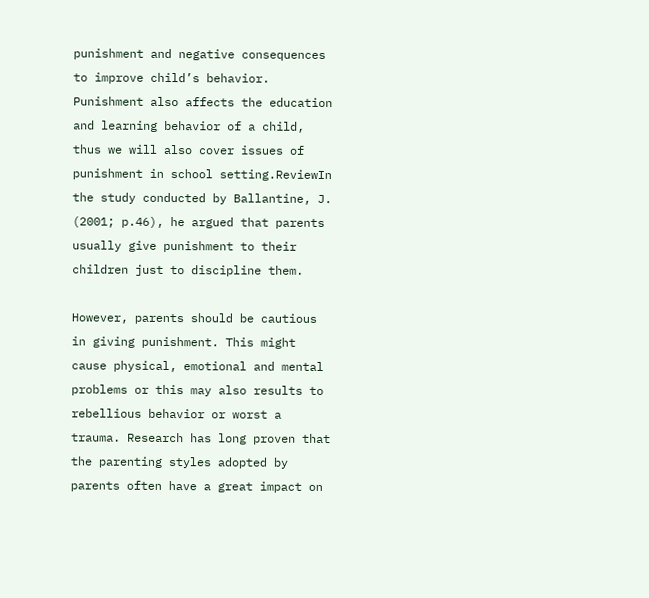punishment and negative consequences to improve child’s behavior.  Punishment also affects the education and learning behavior of a child, thus we will also cover issues of punishment in school setting.ReviewIn the study conducted by Ballantine, J. (2001; p.46), he argued that parents usually give punishment to their children just to discipline them.

However, parents should be cautious in giving punishment. This might cause physical, emotional and mental problems or this may also results to rebellious behavior or worst a trauma. Research has long proven that the parenting styles adopted by parents often have a great impact on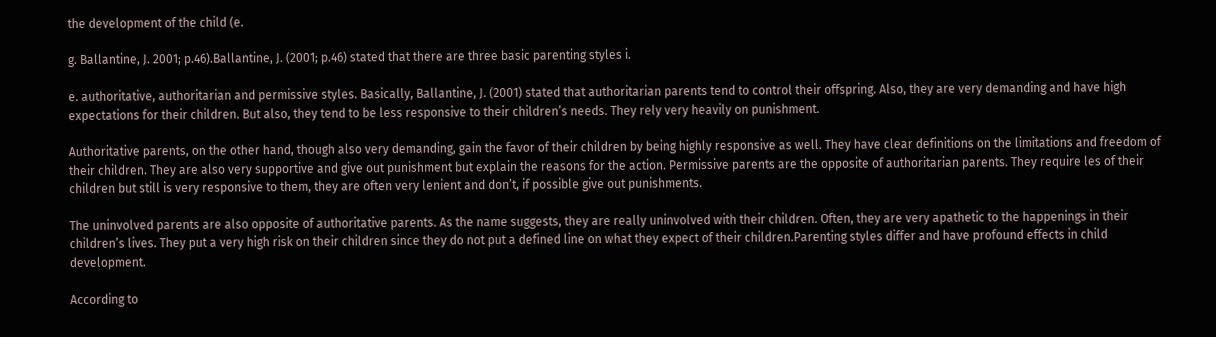the development of the child (e.

g. Ballantine, J. 2001; p.46).Ballantine, J. (2001; p.46) stated that there are three basic parenting styles i.

e. authoritative, authoritarian and permissive styles. Basically, Ballantine, J. (2001) stated that authoritarian parents tend to control their offspring. Also, they are very demanding and have high expectations for their children. But also, they tend to be less responsive to their children’s needs. They rely very heavily on punishment.

Authoritative parents, on the other hand, though also very demanding, gain the favor of their children by being highly responsive as well. They have clear definitions on the limitations and freedom of their children. They are also very supportive and give out punishment but explain the reasons for the action. Permissive parents are the opposite of authoritarian parents. They require les of their children but still is very responsive to them, they are often very lenient and don’t, if possible give out punishments.

The uninvolved parents are also opposite of authoritative parents. As the name suggests, they are really uninvolved with their children. Often, they are very apathetic to the happenings in their children’s lives. They put a very high risk on their children since they do not put a defined line on what they expect of their children.Parenting styles differ and have profound effects in child development.

According to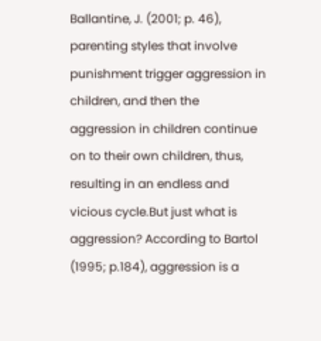Ballantine, J. (2001; p. 46), parenting styles that involve punishment trigger aggression in children, and then the aggression in children continue on to their own children, thus, resulting in an endless and vicious cycle.But just what is aggression? According to Bartol (1995; p.184), aggression is a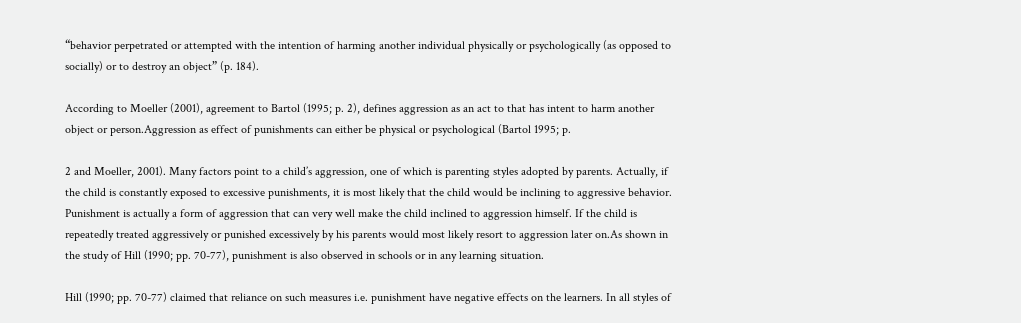“behavior perpetrated or attempted with the intention of harming another individual physically or psychologically (as opposed to socially) or to destroy an object” (p. 184).

According to Moeller (2001), agreement to Bartol (1995; p. 2), defines aggression as an act to that has intent to harm another object or person.Aggression as effect of punishments can either be physical or psychological (Bartol 1995; p.

2 and Moeller, 2001). Many factors point to a child’s aggression, one of which is parenting styles adopted by parents. Actually, if the child is constantly exposed to excessive punishments, it is most likely that the child would be inclining to aggressive behavior. Punishment is actually a form of aggression that can very well make the child inclined to aggression himself. If the child is repeatedly treated aggressively or punished excessively by his parents would most likely resort to aggression later on.As shown in the study of Hill (1990; pp. 70-77), punishment is also observed in schools or in any learning situation.

Hill (1990; pp. 70-77) claimed that reliance on such measures i.e. punishment have negative effects on the learners. In all styles of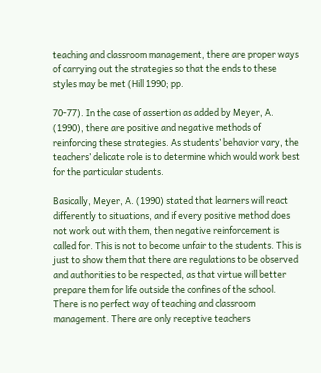teaching and classroom management, there are proper ways of carrying out the strategies so that the ends to these styles may be met (Hill 1990; pp.

70-77). In the case of assertion as added by Meyer, A. (1990), there are positive and negative methods of reinforcing these strategies. As students’ behavior vary, the teachers’ delicate role is to determine which would work best for the particular students.

Basically, Meyer, A. (1990) stated that learners will react differently to situations, and if every positive method does not work out with them, then negative reinforcement is called for. This is not to become unfair to the students. This is just to show them that there are regulations to be observed and authorities to be respected, as that virtue will better prepare them for life outside the confines of the school. There is no perfect way of teaching and classroom management. There are only receptive teachers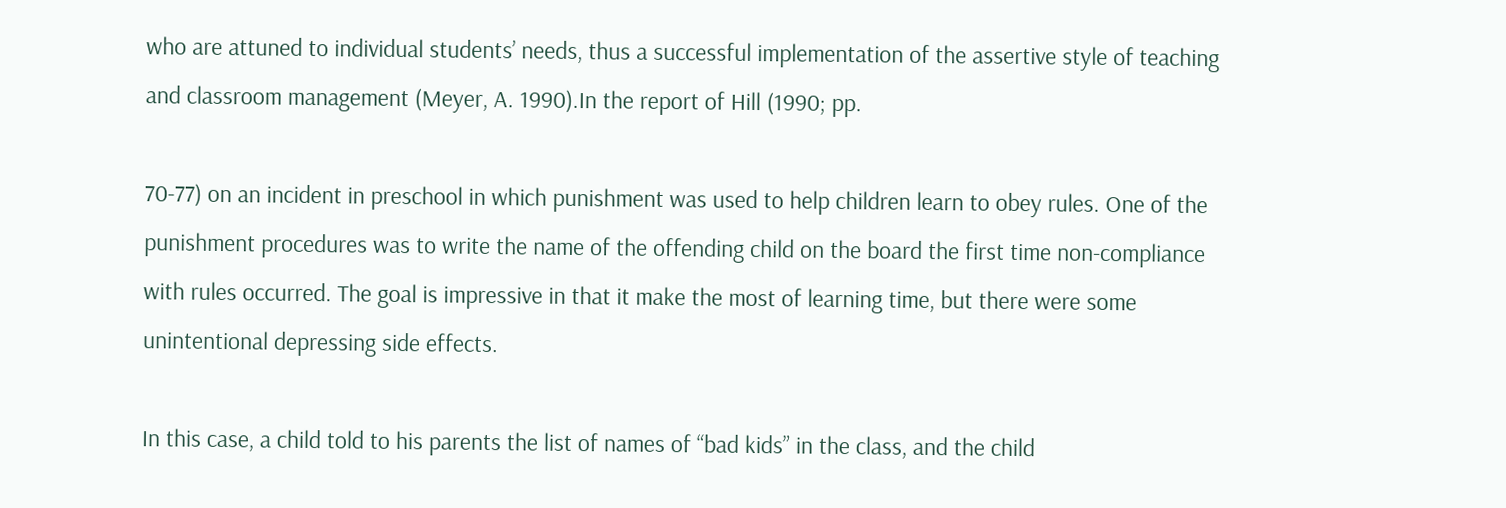who are attuned to individual students’ needs, thus a successful implementation of the assertive style of teaching and classroom management (Meyer, A. 1990).In the report of Hill (1990; pp.

70-77) on an incident in preschool in which punishment was used to help children learn to obey rules. One of the punishment procedures was to write the name of the offending child on the board the first time non-compliance with rules occurred. The goal is impressive in that it make the most of learning time, but there were some unintentional depressing side effects.

In this case, a child told to his parents the list of names of “bad kids” in the class, and the child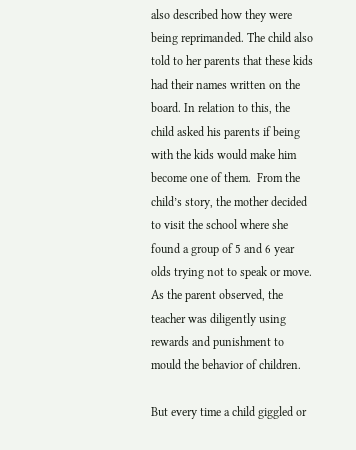also described how they were being reprimanded. The child also told to her parents that these kids had their names written on the board. In relation to this, the child asked his parents if being with the kids would make him become one of them.  From the child’s story, the mother decided to visit the school where she found a group of 5 and 6 year olds trying not to speak or move. As the parent observed, the teacher was diligently using rewards and punishment to mould the behavior of children.

But every time a child giggled or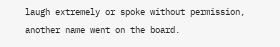laugh extremely or spoke without permission, another name went on the board.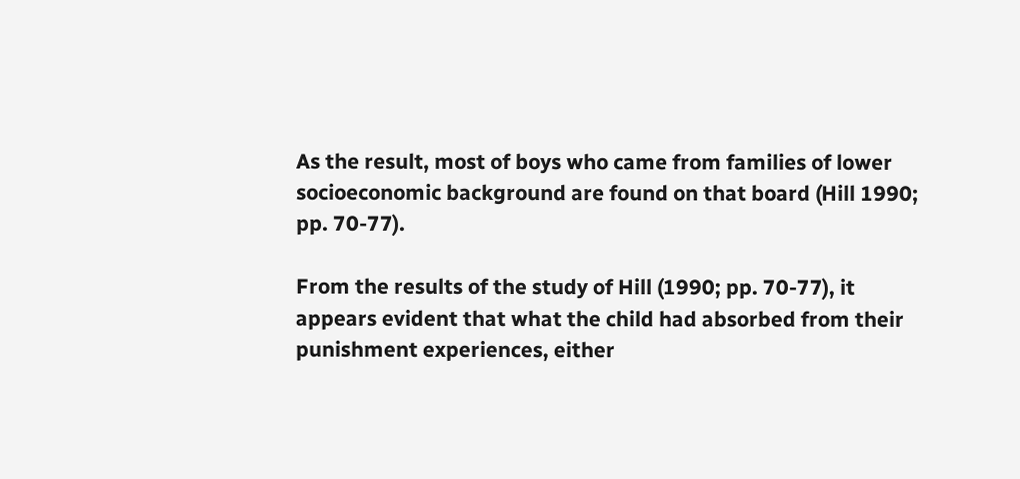As the result, most of boys who came from families of lower socioeconomic background are found on that board (Hill 1990; pp. 70-77).

From the results of the study of Hill (1990; pp. 70-77), it appears evident that what the child had absorbed from their punishment experiences, either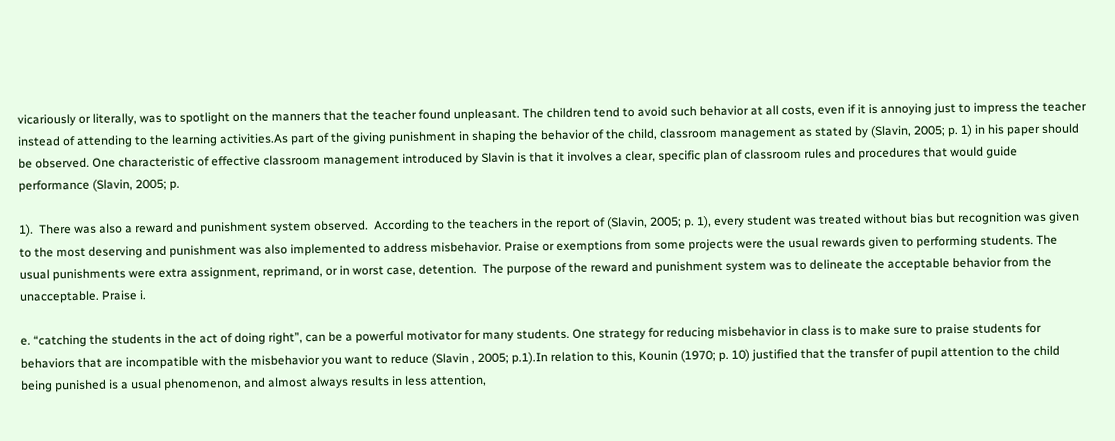vicariously or literally, was to spotlight on the manners that the teacher found unpleasant. The children tend to avoid such behavior at all costs, even if it is annoying just to impress the teacher instead of attending to the learning activities.As part of the giving punishment in shaping the behavior of the child, classroom management as stated by (Slavin, 2005; p. 1) in his paper should be observed. One characteristic of effective classroom management introduced by Slavin is that it involves a clear, specific plan of classroom rules and procedures that would guide performance (Slavin, 2005; p.

1).  There was also a reward and punishment system observed.  According to the teachers in the report of (Slavin, 2005; p. 1), every student was treated without bias but recognition was given to the most deserving and punishment was also implemented to address misbehavior. Praise or exemptions from some projects were the usual rewards given to performing students. The usual punishments were extra assignment, reprimand, or in worst case, detention.  The purpose of the reward and punishment system was to delineate the acceptable behavior from the unacceptable. Praise i.

e. “catching the students in the act of doing right”, can be a powerful motivator for many students. One strategy for reducing misbehavior in class is to make sure to praise students for behaviors that are incompatible with the misbehavior you want to reduce (Slavin , 2005; p.1).In relation to this, Kounin (1970; p. 10) justified that the transfer of pupil attention to the child being punished is a usual phenomenon, and almost always results in less attention,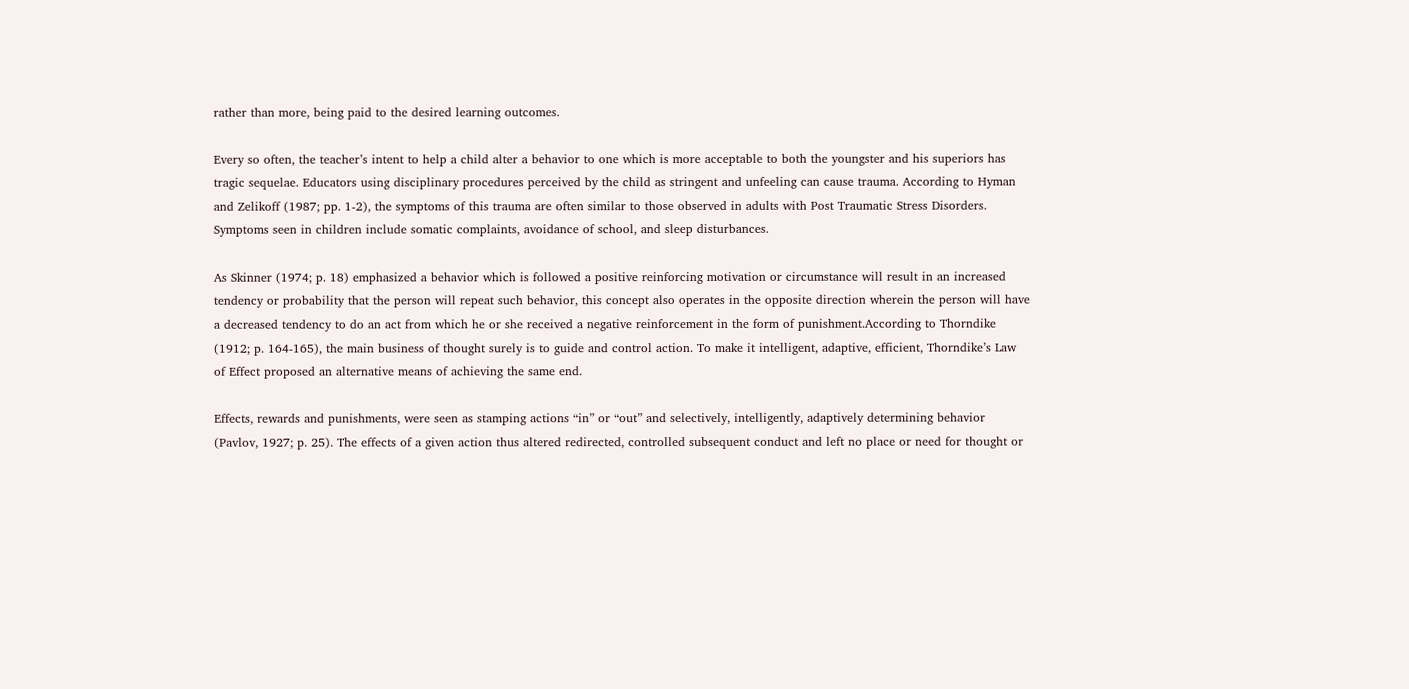rather than more, being paid to the desired learning outcomes.

Every so often, the teacher’s intent to help a child alter a behavior to one which is more acceptable to both the youngster and his superiors has tragic sequelae. Educators using disciplinary procedures perceived by the child as stringent and unfeeling can cause trauma. According to Hyman and Zelikoff (1987; pp. 1-2), the symptoms of this trauma are often similar to those observed in adults with Post Traumatic Stress Disorders. Symptoms seen in children include somatic complaints, avoidance of school, and sleep disturbances.

As Skinner (1974; p. 18) emphasized a behavior which is followed a positive reinforcing motivation or circumstance will result in an increased tendency or probability that the person will repeat such behavior, this concept also operates in the opposite direction wherein the person will have a decreased tendency to do an act from which he or she received a negative reinforcement in the form of punishment.According to Thorndike (1912; p. 164-165), the main business of thought surely is to guide and control action. To make it intelligent, adaptive, efficient, Thorndike’s Law of Effect proposed an alternative means of achieving the same end.

Effects, rewards and punishments, were seen as stamping actions “in” or “out” and selectively, intelligently, adaptively determining behavior (Pavlov, 1927; p. 25). The effects of a given action thus altered redirected, controlled subsequent conduct and left no place or need for thought or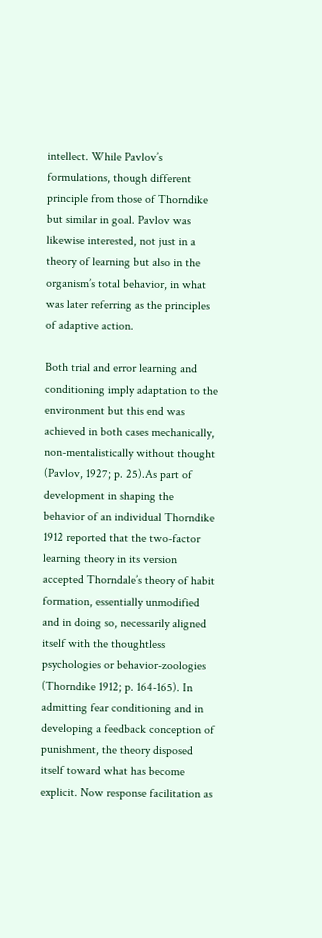intellect. While Pavlov’s formulations, though different principle from those of Thorndike but similar in goal. Pavlov was likewise interested, not just in a theory of learning but also in the organism’s total behavior, in what was later referring as the principles of adaptive action.

Both trial and error learning and conditioning imply adaptation to the environment but this end was achieved in both cases mechanically, non-mentalistically without thought (Pavlov, 1927; p. 25).As part of development in shaping the behavior of an individual Thorndike 1912 reported that the two-factor learning theory in its version accepted Thorndale’s theory of habit formation, essentially unmodified and in doing so, necessarily aligned itself with the thoughtless psychologies or behavior-zoologies (Thorndike 1912; p. 164-165). In admitting fear conditioning and in developing a feedback conception of punishment, the theory disposed itself toward what has become explicit. Now response facilitation as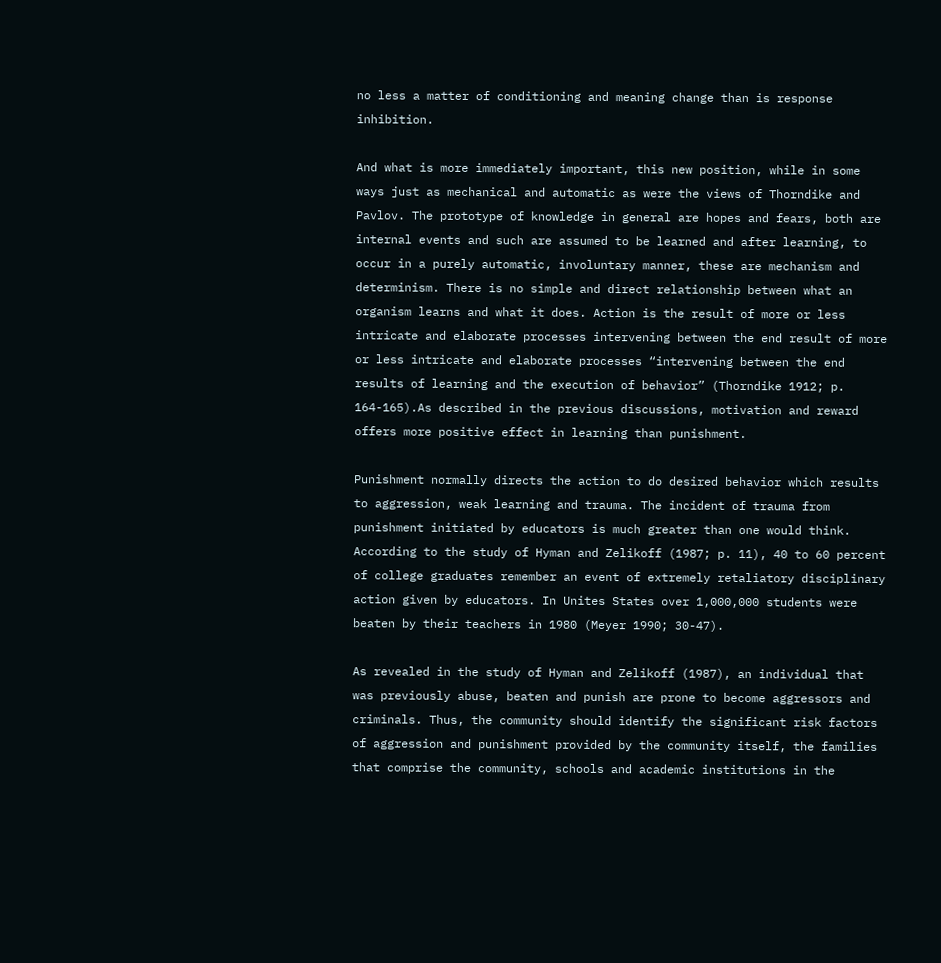no less a matter of conditioning and meaning change than is response inhibition.

And what is more immediately important, this new position, while in some ways just as mechanical and automatic as were the views of Thorndike and Pavlov. The prototype of knowledge in general are hopes and fears, both are internal events and such are assumed to be learned and after learning, to occur in a purely automatic, involuntary manner, these are mechanism and determinism. There is no simple and direct relationship between what an organism learns and what it does. Action is the result of more or less intricate and elaborate processes intervening between the end result of more or less intricate and elaborate processes “intervening between the end results of learning and the execution of behavior” (Thorndike 1912; p. 164-165).As described in the previous discussions, motivation and reward offers more positive effect in learning than punishment.

Punishment normally directs the action to do desired behavior which results to aggression, weak learning and trauma. The incident of trauma from punishment initiated by educators is much greater than one would think. According to the study of Hyman and Zelikoff (1987; p. 11), 40 to 60 percent of college graduates remember an event of extremely retaliatory disciplinary action given by educators. In Unites States over 1,000,000 students were beaten by their teachers in 1980 (Meyer 1990; 30-47).

As revealed in the study of Hyman and Zelikoff (1987), an individual that was previously abuse, beaten and punish are prone to become aggressors and criminals. Thus, the community should identify the significant risk factors of aggression and punishment provided by the community itself, the families that comprise the community, schools and academic institutions in the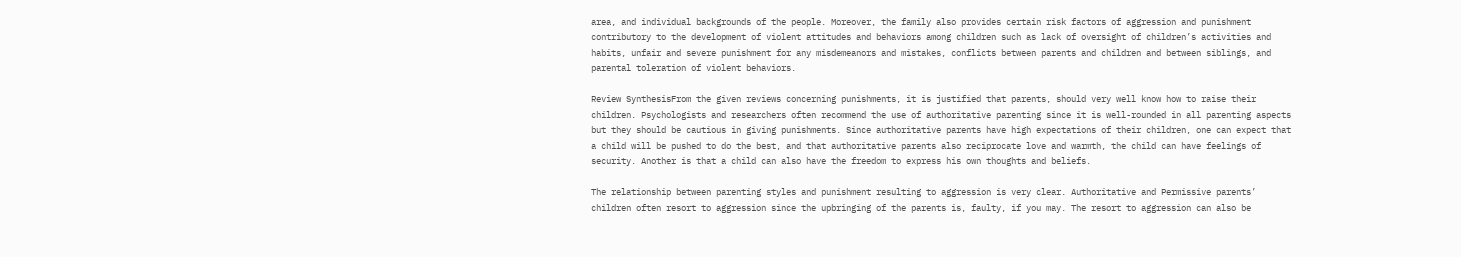area, and individual backgrounds of the people. Moreover, the family also provides certain risk factors of aggression and punishment contributory to the development of violent attitudes and behaviors among children such as lack of oversight of children’s activities and habits, unfair and severe punishment for any misdemeanors and mistakes, conflicts between parents and children and between siblings, and parental toleration of violent behaviors.

Review SynthesisFrom the given reviews concerning punishments, it is justified that parents, should very well know how to raise their children. Psychologists and researchers often recommend the use of authoritative parenting since it is well-rounded in all parenting aspects but they should be cautious in giving punishments. Since authoritative parents have high expectations of their children, one can expect that a child will be pushed to do the best, and that authoritative parents also reciprocate love and warmth, the child can have feelings of security. Another is that a child can also have the freedom to express his own thoughts and beliefs.

The relationship between parenting styles and punishment resulting to aggression is very clear. Authoritative and Permissive parents’ children often resort to aggression since the upbringing of the parents is, faulty, if you may. The resort to aggression can also be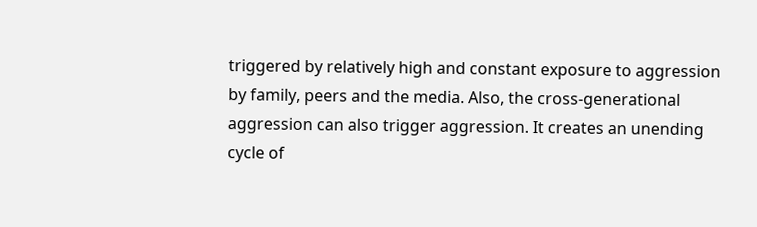triggered by relatively high and constant exposure to aggression by family, peers and the media. Also, the cross-generational aggression can also trigger aggression. It creates an unending cycle of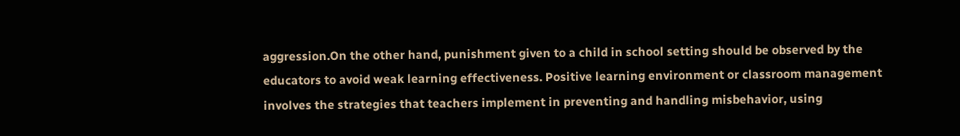aggression.On the other hand, punishment given to a child in school setting should be observed by the educators to avoid weak learning effectiveness. Positive learning environment or classroom management involves the strategies that teachers implement in preventing and handling misbehavior, using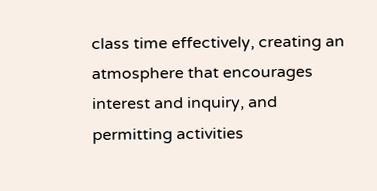class time effectively, creating an atmosphere that encourages interest and inquiry, and permitting activities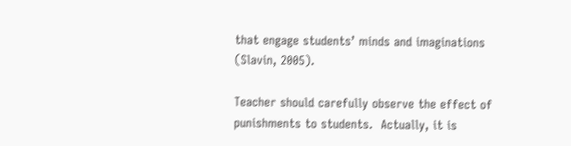that engage students’ minds and imaginations (Slavin, 2005).

Teacher should carefully observe the effect of punishments to students.  Actually, it is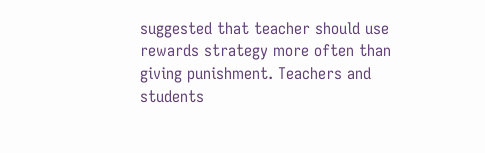suggested that teacher should use rewards strategy more often than giving punishment. Teachers and students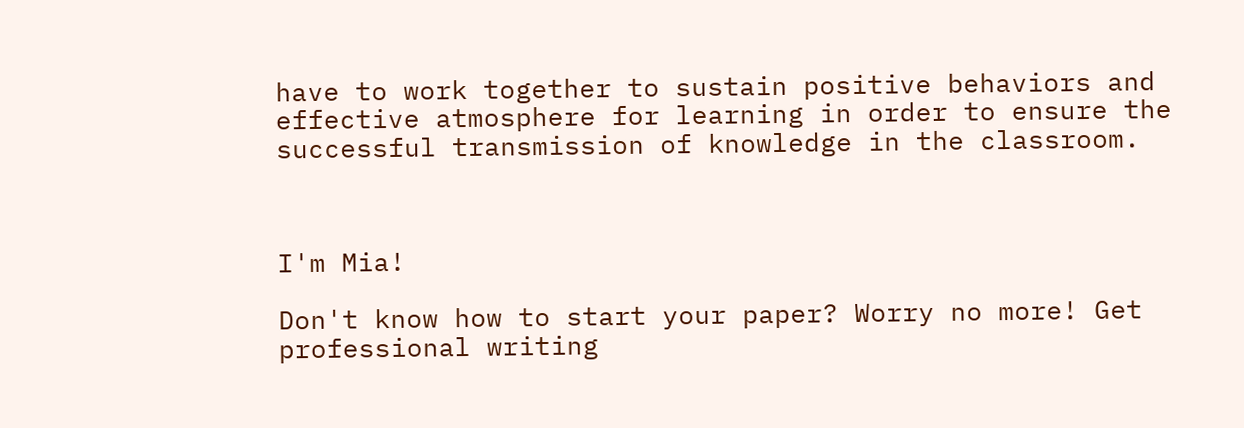have to work together to sustain positive behaviors and effective atmosphere for learning in order to ensure the successful transmission of knowledge in the classroom.



I'm Mia!

Don't know how to start your paper? Worry no more! Get professional writing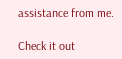assistance from me.

Check it out